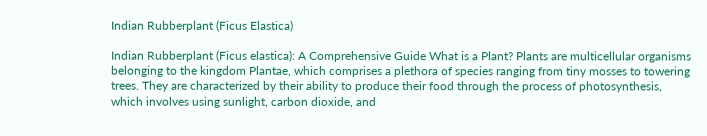Indian Rubberplant (Ficus Elastica)

Indian Rubberplant (Ficus elastica): A Comprehensive Guide What is a Plant? Plants are multicellular organisms belonging to the kingdom Plantae, which comprises a plethora of species ranging from tiny mosses to towering trees. They are characterized by their ability to produce their food through the process of photosynthesis, which involves using sunlight, carbon dioxide, and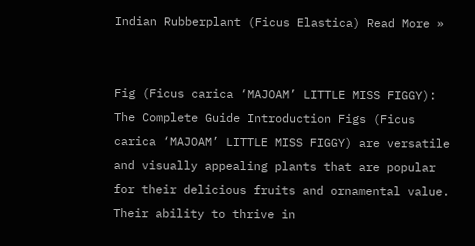Indian Rubberplant (Ficus Elastica) Read More »


Fig (Ficus carica ‘MAJOAM’ LITTLE MISS FIGGY): The Complete Guide Introduction Figs (Ficus carica ‘MAJOAM’ LITTLE MISS FIGGY) are versatile and visually appealing plants that are popular for their delicious fruits and ornamental value. Their ability to thrive in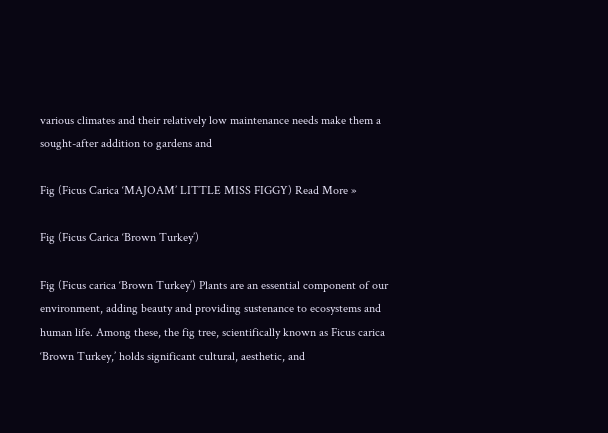various climates and their relatively low maintenance needs make them a sought-after addition to gardens and

Fig (Ficus Carica ‘MAJOAM’ LITTLE MISS FIGGY) Read More »

Fig (Ficus Carica ‘Brown Turkey’)

Fig (Ficus carica ‘Brown Turkey’) Plants are an essential component of our environment, adding beauty and providing sustenance to ecosystems and human life. Among these, the fig tree, scientifically known as Ficus carica ‘Brown Turkey,’ holds significant cultural, aesthetic, and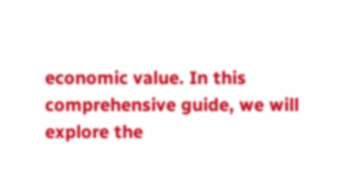economic value. In this comprehensive guide, we will explore the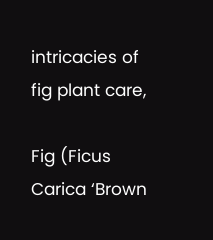intricacies of fig plant care,

Fig (Ficus Carica ‘Brown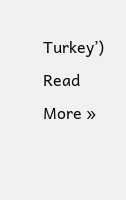Turkey’) Read More »